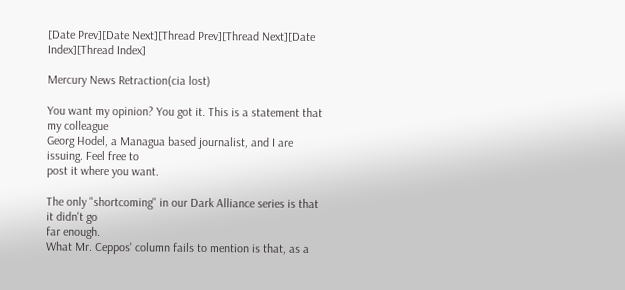[Date Prev][Date Next][Thread Prev][Thread Next][Date Index][Thread Index]

Mercury News Retraction(cia lost)

You want my opinion? You got it. This is a statement that my colleague
Georg Hodel, a Managua based journalist, and I are issuing. Feel free to
post it where you want.

The only "shortcoming" in our Dark Alliance series is that it didn't go
far enough.
What Mr. Ceppos' column fails to mention is that, as a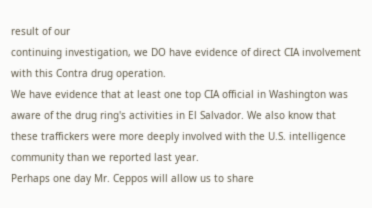result of our
continuing investigation, we DO have evidence of direct CIA involvement
with this Contra drug operation.
We have evidence that at least one top CIA official in Washington was
aware of the drug ring's activities in El Salvador. We also know that
these traffickers were more deeply involved with the U.S. intelligence
community than we reported last year.
Perhaps one day Mr. Ceppos will allow us to share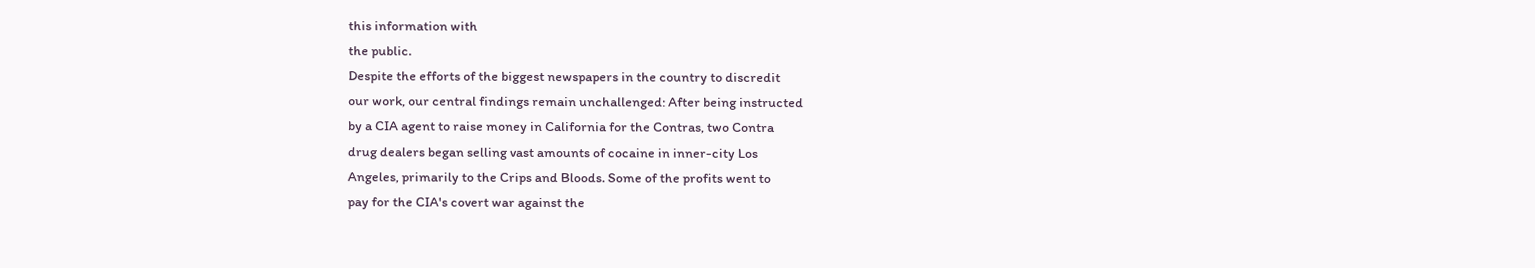this information with
the public.
Despite the efforts of the biggest newspapers in the country to discredit
our work, our central findings remain unchallenged: After being instructed
by a CIA agent to raise money in California for the Contras, two Contra
drug dealers began selling vast amounts of cocaine in inner-city Los
Angeles, primarily to the Crips and Bloods. Some of the profits went to
pay for the CIA's covert war against the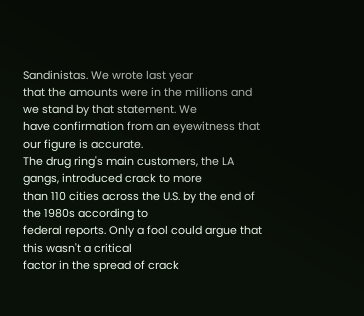Sandinistas. We wrote last year
that the amounts were in the millions and we stand by that statement. We
have confirmation from an eyewitness that our figure is accurate.
The drug ring's main customers, the LA gangs, introduced crack to more
than 110 cities across the U.S. by the end of the 1980s according to
federal reports. Only a fool could argue that this wasn't a critical
factor in the spread of crack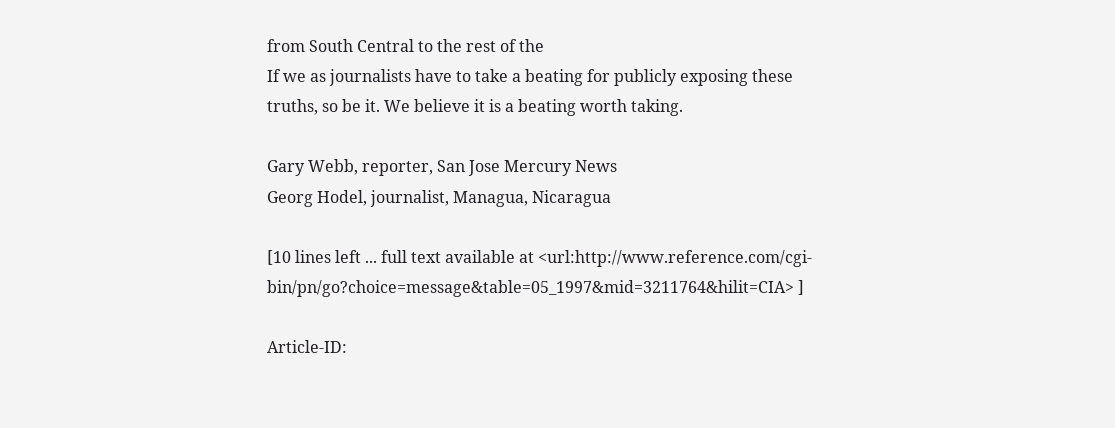from South Central to the rest of the
If we as journalists have to take a beating for publicly exposing these
truths, so be it. We believe it is a beating worth taking.

Gary Webb, reporter, San Jose Mercury News
Georg Hodel, journalist, Managua, Nicaragua

[10 lines left ... full text available at <url:http://www.reference.com/cgi-bin/pn/go?choice=message&table=05_1997&mid=3211764&hilit=CIA> ]

Article-ID: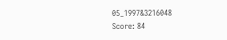05_1997&3216048
Score: 84